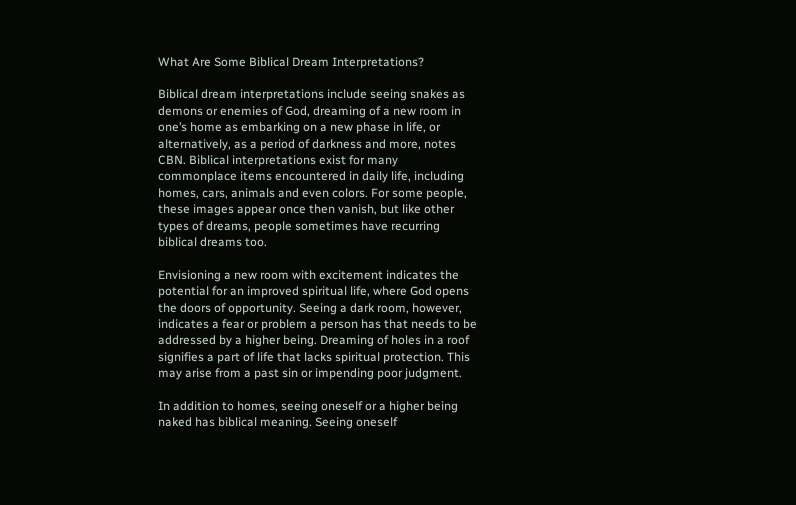What Are Some Biblical Dream Interpretations?

Biblical dream interpretations include seeing snakes as demons or enemies of God, dreaming of a new room in one’s home as embarking on a new phase in life, or alternatively, as a period of darkness and more, notes CBN. Biblical interpretations exist for many commonplace items encountered in daily life, including homes, cars, animals and even colors. For some people, these images appear once then vanish, but like other types of dreams, people sometimes have recurring biblical dreams too.

Envisioning a new room with excitement indicates the potential for an improved spiritual life, where God opens the doors of opportunity. Seeing a dark room, however, indicates a fear or problem a person has that needs to be addressed by a higher being. Dreaming of holes in a roof signifies a part of life that lacks spiritual protection. This may arise from a past sin or impending poor judgment.

In addition to homes, seeing oneself or a higher being naked has biblical meaning. Seeing oneself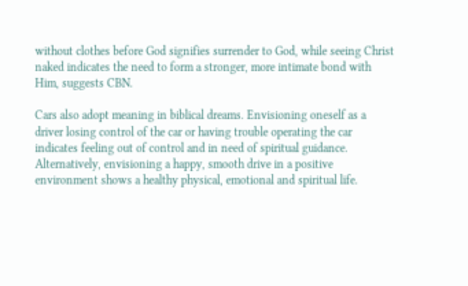without clothes before God signifies surrender to God, while seeing Christ naked indicates the need to form a stronger, more intimate bond with Him, suggests CBN.

Cars also adopt meaning in biblical dreams. Envisioning oneself as a driver losing control of the car or having trouble operating the car indicates feeling out of control and in need of spiritual guidance. Alternatively, envisioning a happy, smooth drive in a positive environment shows a healthy physical, emotional and spiritual life.